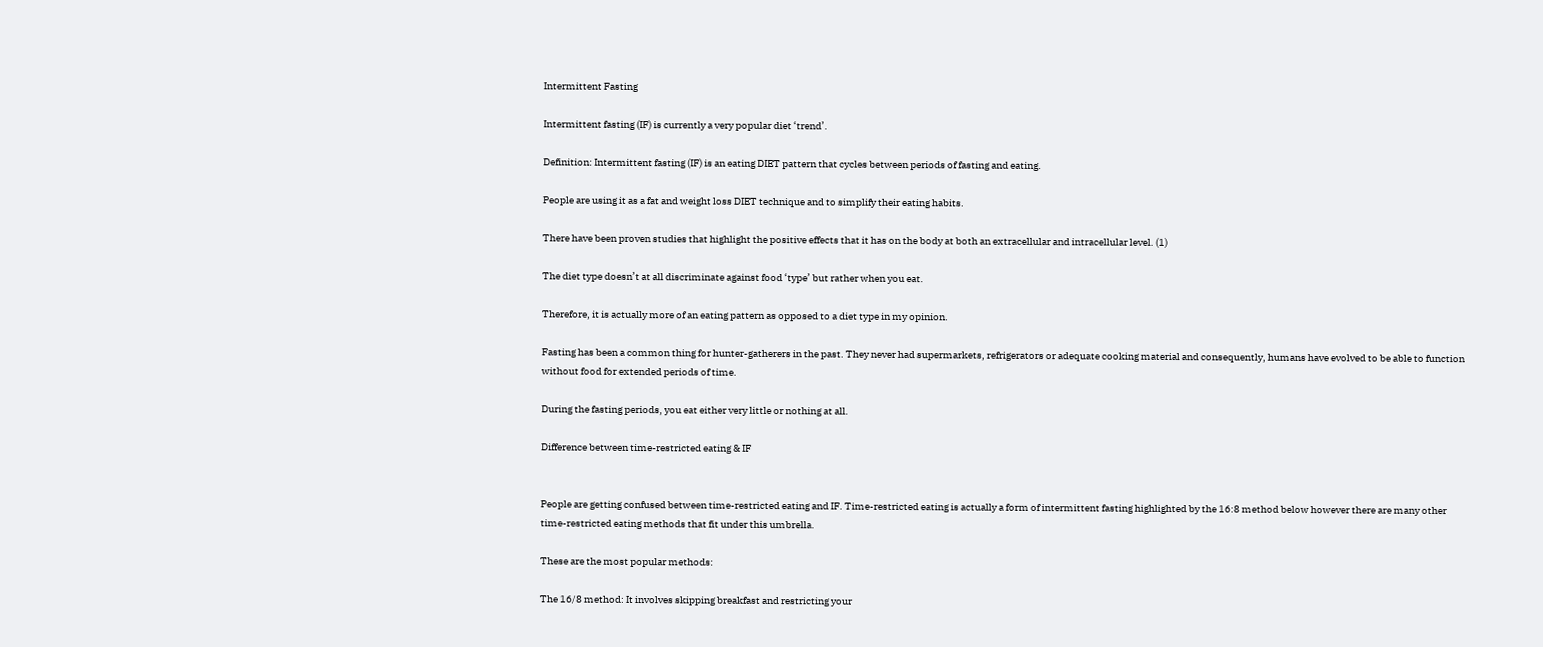Intermittent Fasting

Intermittent fasting (IF) is currently a very popular diet ‘trend’.

Definition: Intermittent fasting (IF) is an eating DIET pattern that cycles between periods of fasting and eating.

People are using it as a fat and weight loss DIET technique and to simplify their eating habits.

There have been proven studies that highlight the positive effects that it has on the body at both an extracellular and intracellular level. (1)

The diet type doesn’t at all discriminate against food ‘type’ but rather when you eat.

Therefore, it is actually more of an eating pattern as opposed to a diet type in my opinion.

Fasting has been a common thing for hunter-gatherers in the past. They never had supermarkets, refrigerators or adequate cooking material and consequently, humans have evolved to be able to function without food for extended periods of time.

During the fasting periods, you eat either very little or nothing at all.

Difference between time-restricted eating & IF


People are getting confused between time-restricted eating and IF. Time-restricted eating is actually a form of intermittent fasting highlighted by the 16:8 method below however there are many other time-restricted eating methods that fit under this umbrella.

These are the most popular methods:

The 16/8 method: It involves skipping breakfast and restricting your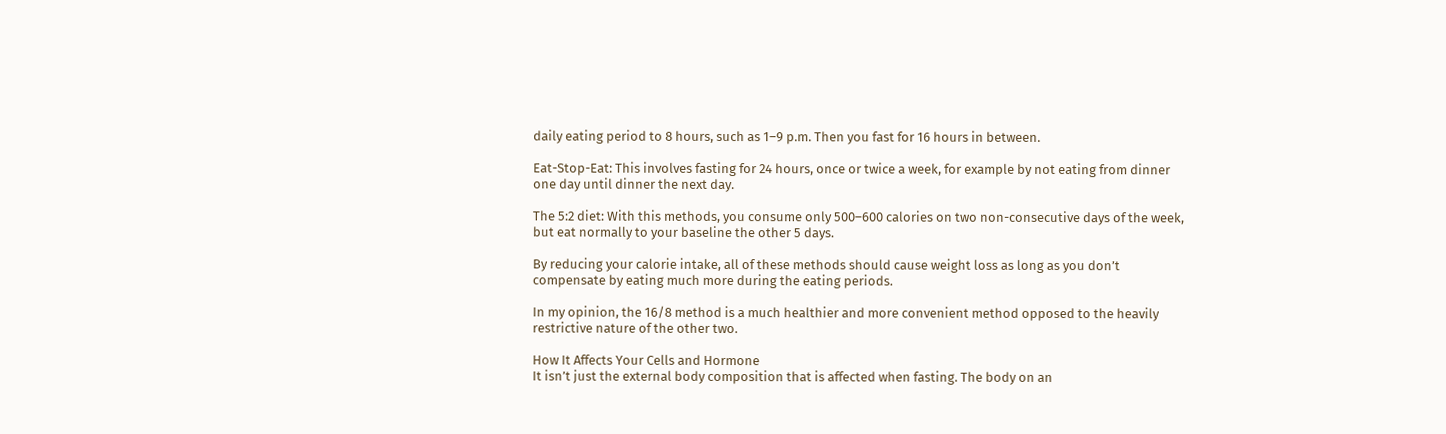daily eating period to 8 hours, such as 1–9 p.m. Then you fast for 16 hours in between.

Eat-Stop-Eat: This involves fasting for 24 hours, once or twice a week, for example by not eating from dinner one day until dinner the next day.

The 5:2 diet: With this methods, you consume only 500–600 calories on two non-consecutive days of the week, but eat normally to your baseline the other 5 days.

By reducing your calorie intake, all of these methods should cause weight loss as long as you don’t compensate by eating much more during the eating periods.

In my opinion, the 16/8 method is a much healthier and more convenient method opposed to the heavily restrictive nature of the other two.

How It Affects Your Cells and Hormone
It isn’t just the external body composition that is affected when fasting. The body on an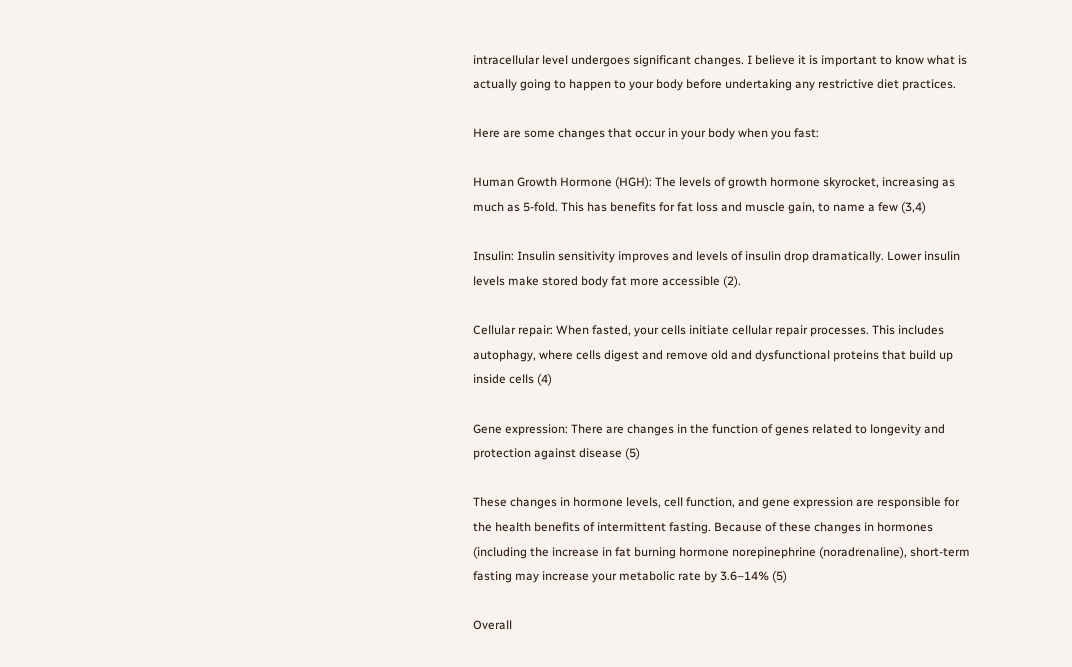intracellular level undergoes significant changes. I believe it is important to know what is actually going to happen to your body before undertaking any restrictive diet practices.

Here are some changes that occur in your body when you fast:

Human Growth Hormone (HGH): The levels of growth hormone skyrocket, increasing as much as 5-fold. This has benefits for fat loss and muscle gain, to name a few (3,4)

Insulin: Insulin sensitivity improves and levels of insulin drop dramatically. Lower insulin levels make stored body fat more accessible (2).

Cellular repair: When fasted, your cells initiate cellular repair processes. This includes autophagy, where cells digest and remove old and dysfunctional proteins that build up inside cells (4)

Gene expression: There are changes in the function of genes related to longevity and protection against disease (5)

These changes in hormone levels, cell function, and gene expression are responsible for the health benefits of intermittent fasting. Because of these changes in hormones (including the increase in fat burning hormone norepinephrine (noradrenaline), short-term fasting may increase your metabolic rate by 3.6–14% (5)

Overall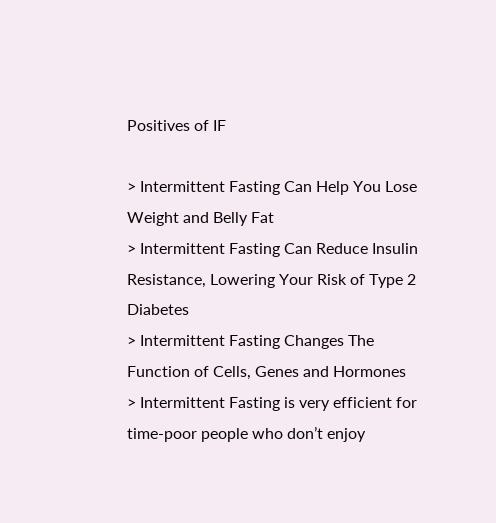Positives of IF

> Intermittent Fasting Can Help You Lose Weight and Belly Fat
> Intermittent Fasting Can Reduce Insulin Resistance, Lowering Your Risk of Type 2 Diabetes
> Intermittent Fasting Changes The Function of Cells, Genes and Hormones
> Intermittent Fasting is very efficient for time-poor people who don’t enjoy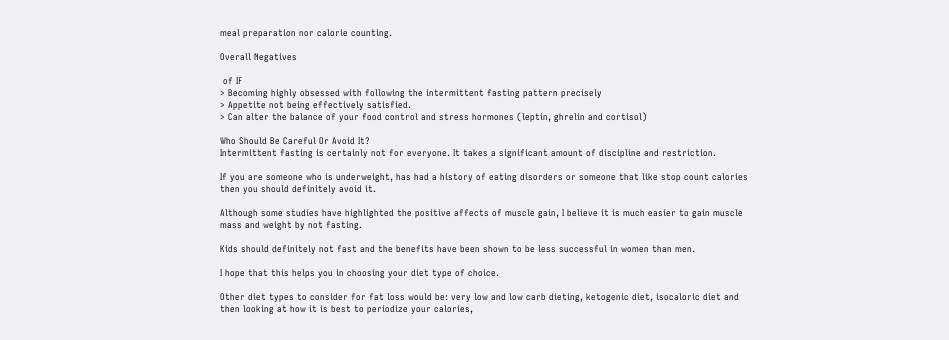meal preparation nor calorie counting.

Overall Negatives

 of IF
> Becoming highly obsessed with following the intermittent fasting pattern precisely
> Appetite not being effectively satisfied.
> Can alter the balance of your food control and stress hormones (leptin, ghrelin and cortisol)

Who Should Be Careful Or Avoid It?
Intermittent fasting is certainly not for everyone. It takes a significant amount of discipline and restriction.

If you are someone who is underweight, has had a history of eating disorders or someone that like stop count calories then you should definitely avoid it.

Although some studies have highlighted the positive affects of muscle gain, I believe it is much easier to gain muscle mass and weight by not fasting.

Kids should definitely not fast and the benefits have been shown to be less successful in women than men.

I hope that this helps you in choosing your diet type of choice.

Other diet types to consider for fat loss would be: very low and low carb dieting, ketogenic diet, isocaloric diet and then looking at how it is best to periodize your calories,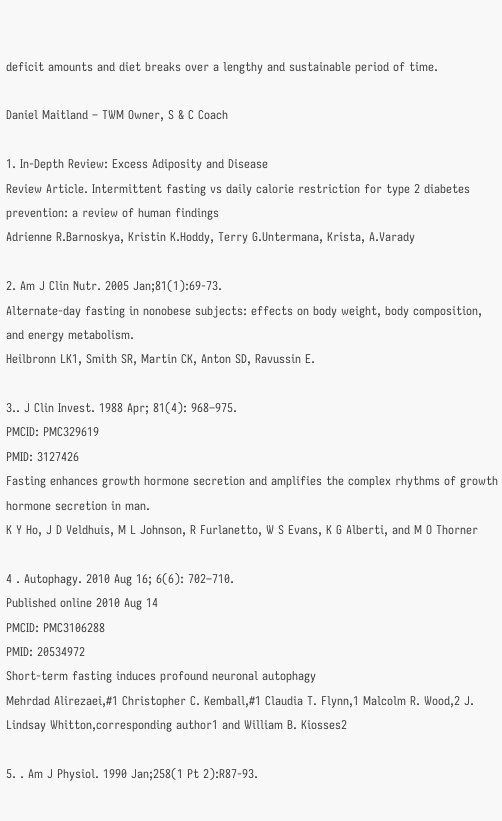deficit amounts and diet breaks over a lengthy and sustainable period of time.

Daniel Maitland – TWM Owner, S & C Coach

1. In-Depth Review: Excess Adiposity and Disease
Review Article. Intermittent fasting vs daily calorie restriction for type 2 diabetes prevention: a review of human findings
Adrienne R.Barnoskya, Kristin K.Hoddy, Terry G.Untermana, Krista, A.Varady

2. Am J Clin Nutr. 2005 Jan;81(1):69-73.
Alternate-day fasting in nonobese subjects: effects on body weight, body composition, and energy metabolism.
Heilbronn LK1, Smith SR, Martin CK, Anton SD, Ravussin E.

3.. J Clin Invest. 1988 Apr; 81(4): 968–975.
PMCID: PMC329619
PMID: 3127426
Fasting enhances growth hormone secretion and amplifies the complex rhythms of growth hormone secretion in man.
K Y Ho, J D Veldhuis, M L Johnson, R Furlanetto, W S Evans, K G Alberti, and M O Thorner

4 . Autophagy. 2010 Aug 16; 6(6): 702–710.
Published online 2010 Aug 14
PMCID: PMC3106288
PMID: 20534972
Short-term fasting induces profound neuronal autophagy
Mehrdad Alirezaei,#1 Christopher C. Kemball,#1 Claudia T. Flynn,1 Malcolm R. Wood,2 J. Lindsay Whitton,corresponding author1 and William B. Kiosses2

5. . Am J Physiol. 1990 Jan;258(1 Pt 2):R87-93.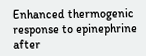Enhanced thermogenic response to epinephrine after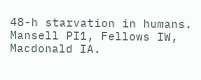48-h starvation in humans.
Mansell PI1, Fellows IW, Macdonald IA.